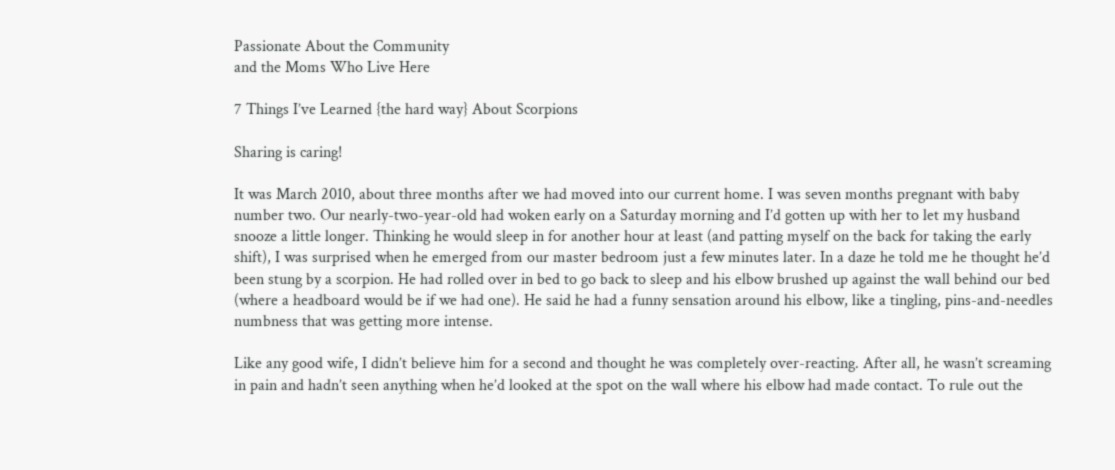Passionate About the Community
and the Moms Who Live Here

7 Things I’ve Learned {the hard way} About Scorpions

Sharing is caring!

It was March 2010, about three months after we had moved into our current home. I was seven months pregnant with baby number two. Our nearly-two-year-old had woken early on a Saturday morning and I’d gotten up with her to let my husband snooze a little longer. Thinking he would sleep in for another hour at least (and patting myself on the back for taking the early shift), I was surprised when he emerged from our master bedroom just a few minutes later. In a daze he told me he thought he’d been stung by a scorpion. He had rolled over in bed to go back to sleep and his elbow brushed up against the wall behind our bed (where a headboard would be if we had one). He said he had a funny sensation around his elbow, like a tingling, pins-and-needles numbness that was getting more intense.

Like any good wife, I didn’t believe him for a second and thought he was completely over-reacting. After all, he wasn’t screaming in pain and hadn’t seen anything when he’d looked at the spot on the wall where his elbow had made contact. To rule out the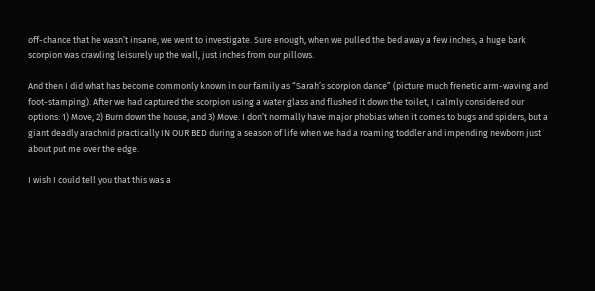off-chance that he wasn’t insane, we went to investigate. Sure enough, when we pulled the bed away a few inches, a huge bark scorpion was crawling leisurely up the wall, just inches from our pillows.

And then I did what has become commonly known in our family as “Sarah’s scorpion dance” (picture much frenetic arm-waving and foot-stamping). After we had captured the scorpion using a water glass and flushed it down the toilet, I calmly considered our options: 1) Move, 2) Burn down the house, and 3) Move. I don’t normally have major phobias when it comes to bugs and spiders, but a giant deadly arachnid practically IN OUR BED during a season of life when we had a roaming toddler and impending newborn just about put me over the edge.

I wish I could tell you that this was a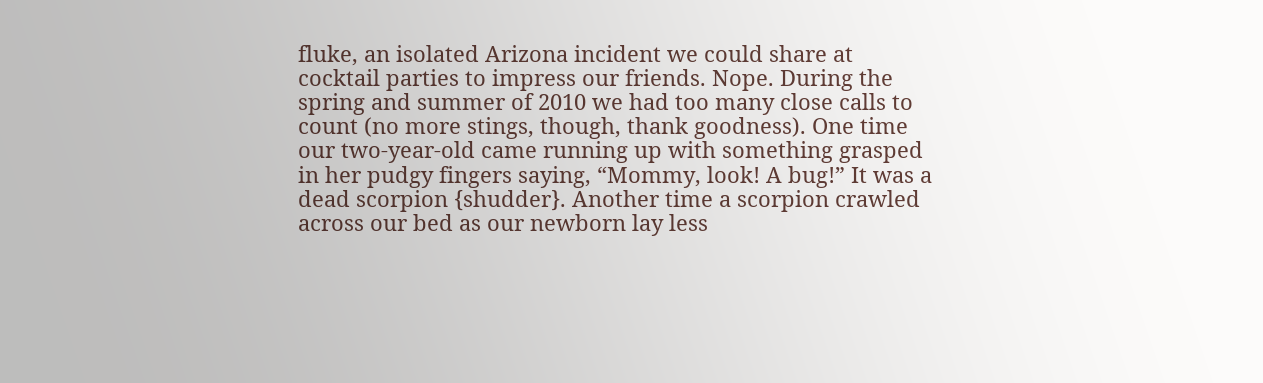fluke, an isolated Arizona incident we could share at cocktail parties to impress our friends. Nope. During the spring and summer of 2010 we had too many close calls to count (no more stings, though, thank goodness). One time our two-year-old came running up with something grasped in her pudgy fingers saying, “Mommy, look! A bug!” It was a dead scorpion {shudder}. Another time a scorpion crawled across our bed as our newborn lay less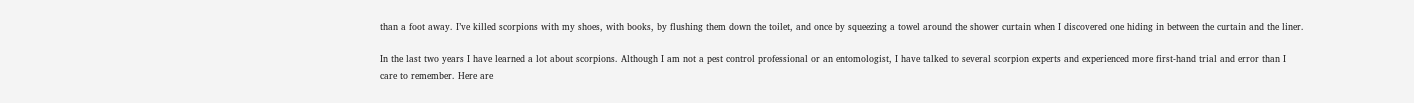than a foot away. I’ve killed scorpions with my shoes, with books, by flushing them down the toilet, and once by squeezing a towel around the shower curtain when I discovered one hiding in between the curtain and the liner.

In the last two years I have learned a lot about scorpions. Although I am not a pest control professional or an entomologist, I have talked to several scorpion experts and experienced more first-hand trial and error than I care to remember. Here are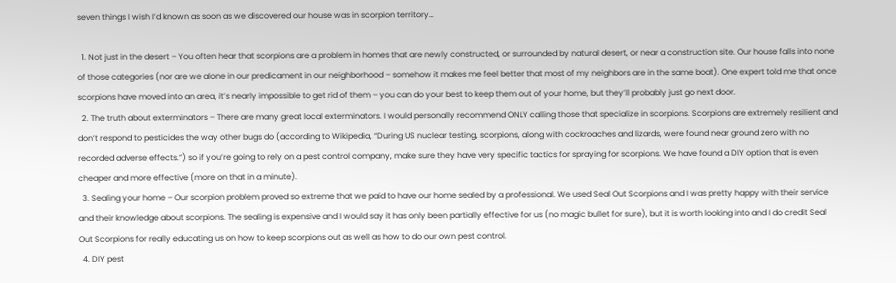seven things I wish I’d known as soon as we discovered our house was in scorpion territory…

  1. Not just in the desert – You often hear that scorpions are a problem in homes that are newly constructed, or surrounded by natural desert, or near a construction site. Our house falls into none of those categories (nor are we alone in our predicament in our neighborhood – somehow it makes me feel better that most of my neighbors are in the same boat). One expert told me that once scorpions have moved into an area, it’s nearly impossible to get rid of them – you can do your best to keep them out of your home, but they’ll probably just go next door.
  2. The truth about exterminators – There are many great local exterminators. I would personally recommend ONLY calling those that specialize in scorpions. Scorpions are extremely resilient and don’t respond to pesticides the way other bugs do (according to Wikipedia, “During US nuclear testing, scorpions, along with cockroaches and lizards, were found near ground zero with no recorded adverse effects.”) so if you’re going to rely on a pest control company, make sure they have very specific tactics for spraying for scorpions. We have found a DIY option that is even cheaper and more effective (more on that in a minute).
  3. Sealing your home – Our scorpion problem proved so extreme that we paid to have our home sealed by a professional. We used Seal Out Scorpions and I was pretty happy with their service and their knowledge about scorpions. The sealing is expensive and I would say it has only been partially effective for us (no magic bullet for sure), but it is worth looking into and I do credit Seal Out Scorpions for really educating us on how to keep scorpions out as well as how to do our own pest control.
  4. DIY pest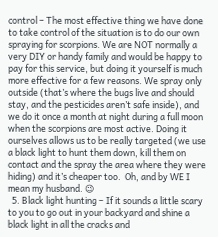control – The most effective thing we have done to take control of the situation is to do our own spraying for scorpions. We are NOT normally a very DIY or handy family and would be happy to pay for this service, but doing it yourself is much more effective for a few reasons. We spray only outside (that’s where the bugs live and should stay, and the pesticides aren’t safe inside), and we do it once a month at night during a full moon when the scorpions are most active. Doing it ourselves allows us to be really targeted (we use a black light to hunt them down, kill them on contact and the spray the area where they were hiding) and it’s cheaper too.  Oh, and by WE I mean my husband. 😉
  5. Black light hunting – If it sounds a little scary to you to go out in your backyard and shine a black light in all the cracks and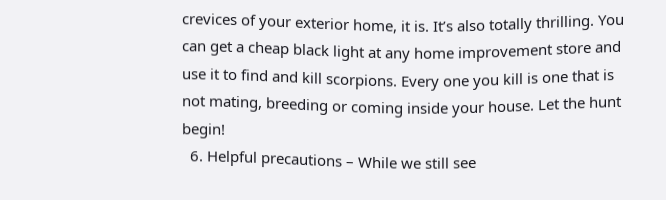crevices of your exterior home, it is. It’s also totally thrilling. You can get a cheap black light at any home improvement store and use it to find and kill scorpions. Every one you kill is one that is not mating, breeding or coming inside your house. Let the hunt begin!
  6. Helpful precautions – While we still see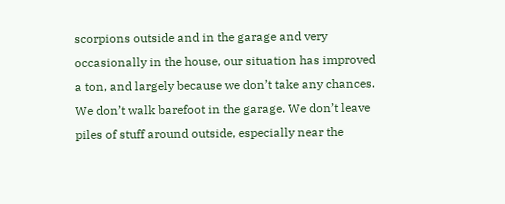scorpions outside and in the garage and very occasionally in the house, our situation has improved a ton, and largely because we don’t take any chances. We don’t walk barefoot in the garage. We don’t leave piles of stuff around outside, especially near the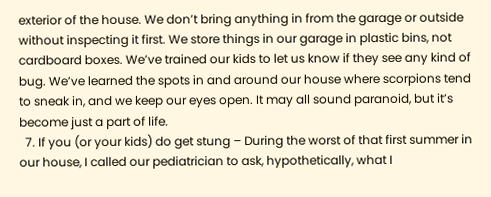exterior of the house. We don’t bring anything in from the garage or outside without inspecting it first. We store things in our garage in plastic bins, not cardboard boxes. We’ve trained our kids to let us know if they see any kind of bug. We’ve learned the spots in and around our house where scorpions tend to sneak in, and we keep our eyes open. It may all sound paranoid, but it’s become just a part of life.
  7. If you (or your kids) do get stung – During the worst of that first summer in our house, I called our pediatrician to ask, hypothetically, what I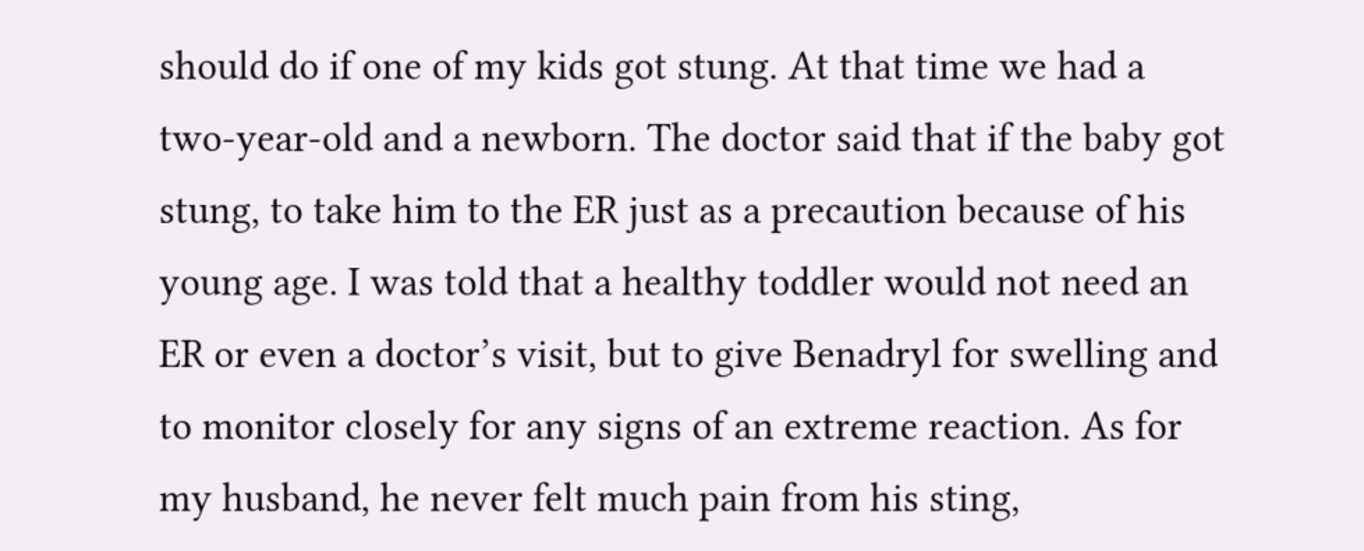should do if one of my kids got stung. At that time we had a two-year-old and a newborn. The doctor said that if the baby got stung, to take him to the ER just as a precaution because of his young age. I was told that a healthy toddler would not need an ER or even a doctor’s visit, but to give Benadryl for swelling and to monitor closely for any signs of an extreme reaction. As for my husband, he never felt much pain from his sting,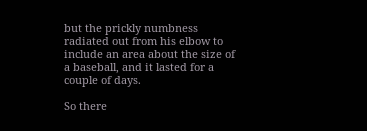but the prickly numbness radiated out from his elbow to include an area about the size of a baseball, and it lasted for a couple of days.

So there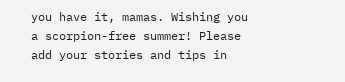you have it, mamas. Wishing you a scorpion-free summer! Please add your stories and tips in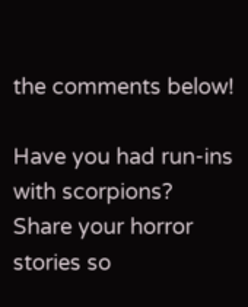the comments below!

Have you had run-ins with scorpions? Share your horror stories so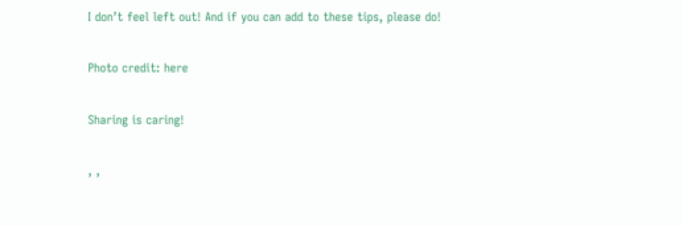I don’t feel left out! And if you can add to these tips, please do!

Photo credit: here

Sharing is caring!

, ,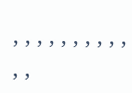, , , , , , , , , , , ,